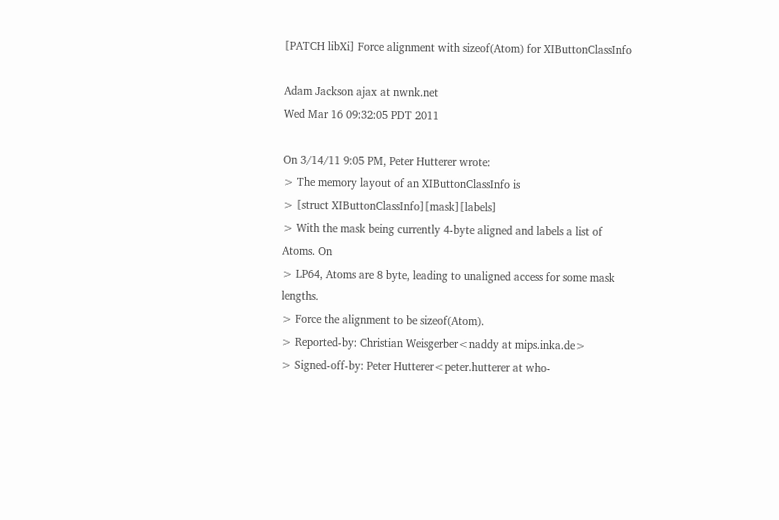[PATCH libXi] Force alignment with sizeof(Atom) for XIButtonClassInfo

Adam Jackson ajax at nwnk.net
Wed Mar 16 09:32:05 PDT 2011

On 3/14/11 9:05 PM, Peter Hutterer wrote:
> The memory layout of an XIButtonClassInfo is
> [struct XIButtonClassInfo][mask][labels]
> With the mask being currently 4-byte aligned and labels a list of Atoms. On
> LP64, Atoms are 8 byte, leading to unaligned access for some mask lengths.
> Force the alignment to be sizeof(Atom).
> Reported-by: Christian Weisgerber<naddy at mips.inka.de>
> Signed-off-by: Peter Hutterer<peter.hutterer at who-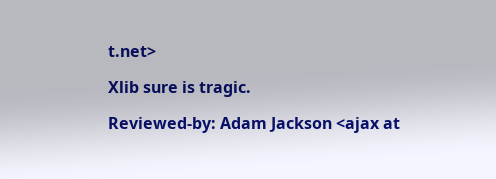t.net>

Xlib sure is tragic.

Reviewed-by: Adam Jackson <ajax at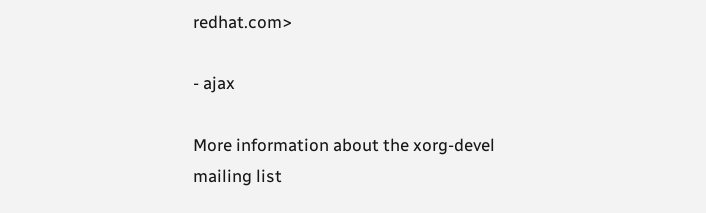redhat.com>

- ajax

More information about the xorg-devel mailing list